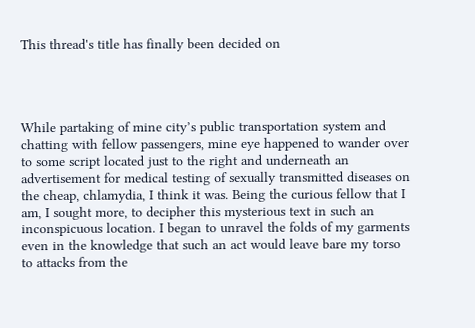This thread's title has finally been decided on




While partaking of mine city’s public transportation system and chatting with fellow passengers, mine eye happened to wander over to some script located just to the right and underneath an advertisement for medical testing of sexually transmitted diseases on the cheap, chlamydia, I think it was. Being the curious fellow that I am, I sought more, to decipher this mysterious text in such an inconspicuous location. I began to unravel the folds of my garments even in the knowledge that such an act would leave bare my torso to attacks from the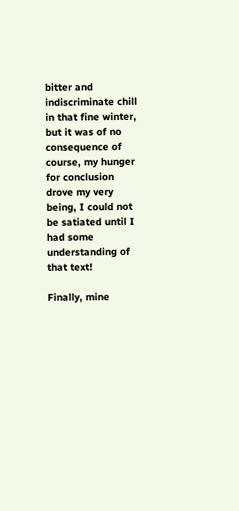bitter and indiscriminate chill in that fine winter, but it was of no consequence of course, my hunger for conclusion drove my very being, I could not be satiated until I had some understanding of that text!

Finally, mine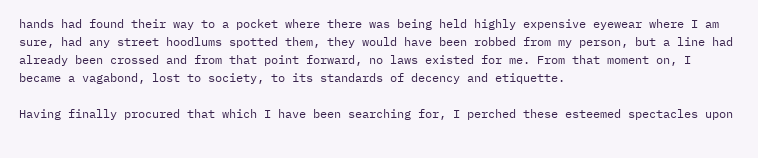hands had found their way to a pocket where there was being held highly expensive eyewear where I am sure, had any street hoodlums spotted them, they would have been robbed from my person, but a line had already been crossed and from that point forward, no laws existed for me. From that moment on, I became a vagabond, lost to society, to its standards of decency and etiquette.

Having finally procured that which I have been searching for, I perched these esteemed spectacles upon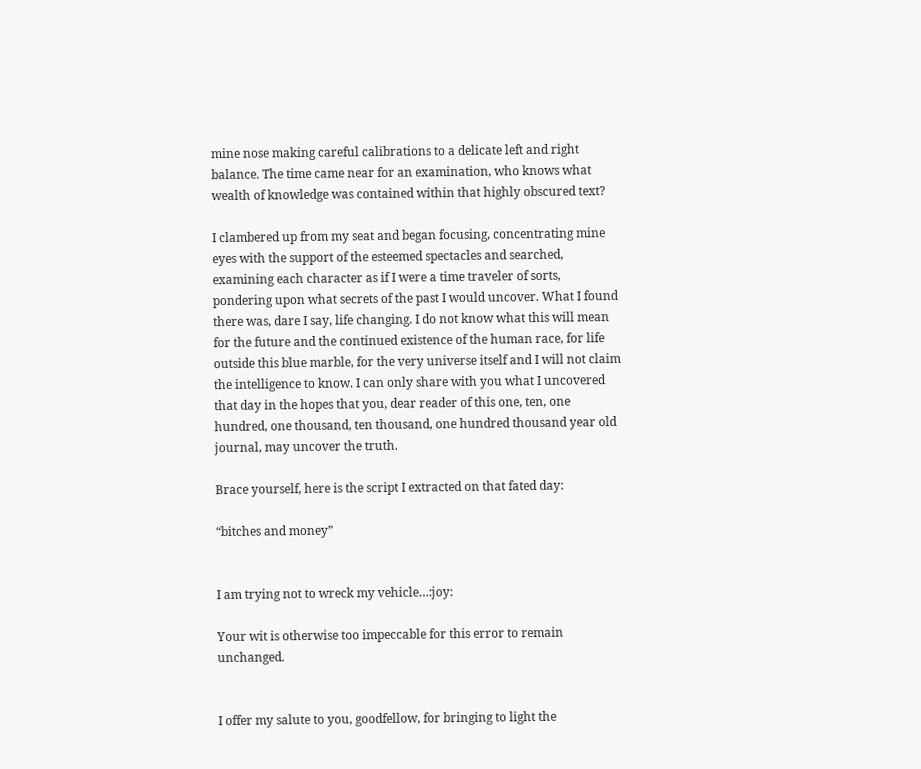mine nose making careful calibrations to a delicate left and right balance. The time came near for an examination, who knows what wealth of knowledge was contained within that highly obscured text?

I clambered up from my seat and began focusing, concentrating mine eyes with the support of the esteemed spectacles and searched, examining each character as if I were a time traveler of sorts, pondering upon what secrets of the past I would uncover. What I found there was, dare I say, life changing. I do not know what this will mean for the future and the continued existence of the human race, for life outside this blue marble, for the very universe itself and I will not claim the intelligence to know. I can only share with you what I uncovered that day in the hopes that you, dear reader of this one, ten, one hundred, one thousand, ten thousand, one hundred thousand year old journal, may uncover the truth.

Brace yourself, here is the script I extracted on that fated day:

“bitches and money”


I am trying not to wreck my vehicle…:joy:

Your wit is otherwise too impeccable for this error to remain unchanged.


I offer my salute to you, goodfellow, for bringing to light the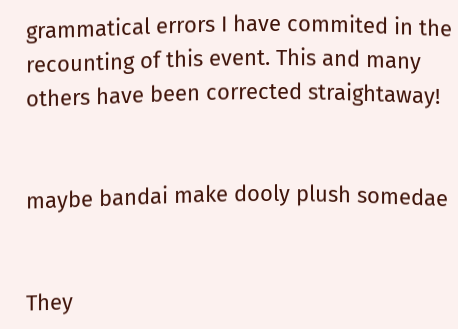grammatical errors I have commited in the recounting of this event. This and many others have been corrected straightaway!


maybe bandai make dooly plush somedae


They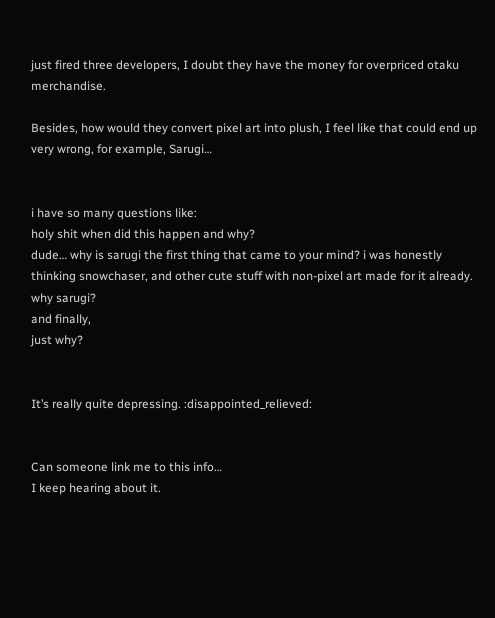just fired three developers, I doubt they have the money for overpriced otaku merchandise.

Besides, how would they convert pixel art into plush, I feel like that could end up very wrong, for example, Sarugi…


i have so many questions like:
holy shit when did this happen and why?
dude… why is sarugi the first thing that came to your mind? i was honestly thinking snowchaser, and other cute stuff with non-pixel art made for it already.
why sarugi?
and finally,
just why?


It’s really quite depressing. :disappointed_relieved:


Can someone link me to this info…
I keep hearing about it.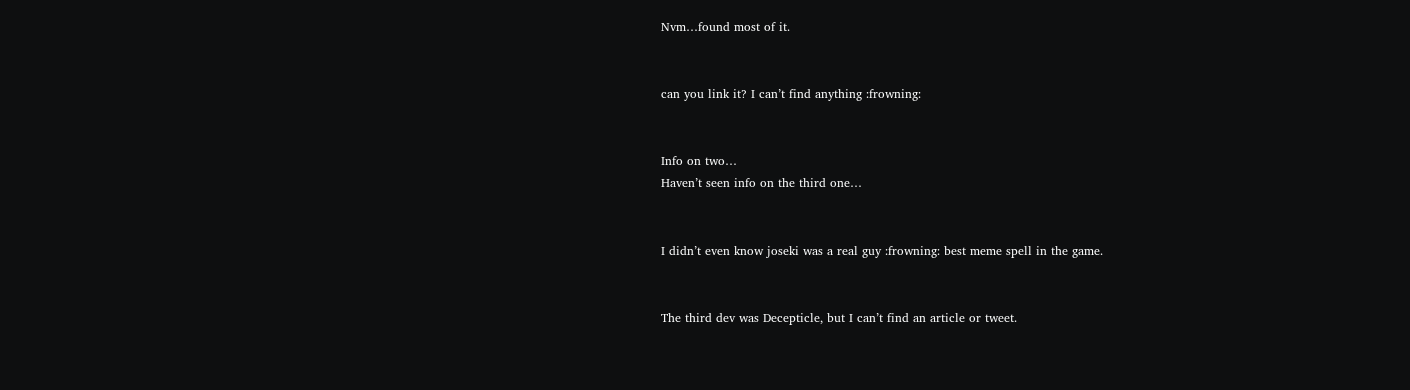Nvm…found most of it.


can you link it? I can’t find anything :frowning:


Info on two…
Haven’t seen info on the third one…


I didn’t even know joseki was a real guy :frowning: best meme spell in the game.


The third dev was Decepticle, but I can’t find an article or tweet.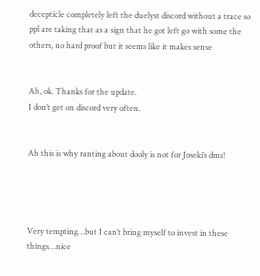decepticle completely left the duelyst discord without a trace so ppl are taking that as a sign that he got left go with some the others, no hard proof but it seems like it makes sense


Ah, ok. Thanks for the update.
I don’t get on discord very often.


Ah this is why ranting about dooly is not for Joseki’s dms!




Very tempting…but I can’t bring myself to invest in these things…nice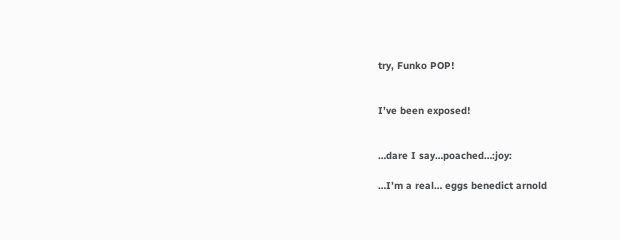try, Funko POP!


I’ve been exposed!


…dare I say…poached…:joy:

…I’m a real… eggs benedict arnold